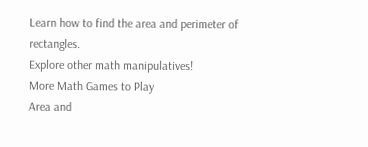Learn how to find the area and perimeter of rectangles.
Explore other math manipulatives!
More Math Games to Play
Area and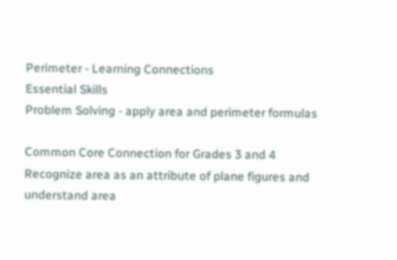Perimeter - Learning Connections
Essential Skills
Problem Solving - apply area and perimeter formulas

Common Core Connection for Grades 3 and 4
Recognize area as an attribute of plane figures and understand area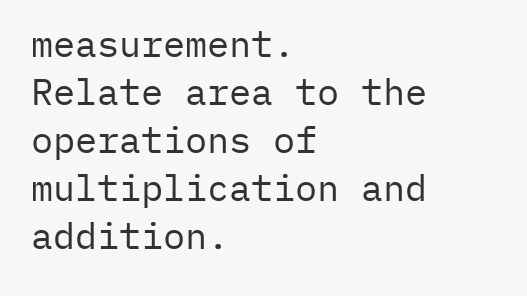measurement.
Relate area to the operations of multiplication and addition.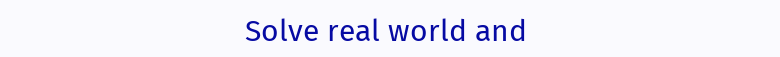Solve real world and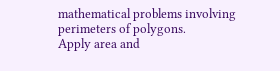mathematical problems involving perimeters of polygons.
Apply area and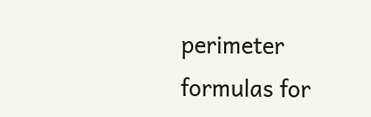perimeter formulas for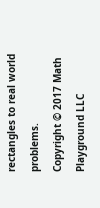rectangles to real world problems.
Copyright © 2017 Math Playground LLC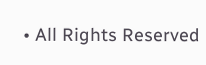• All Rights Reserved